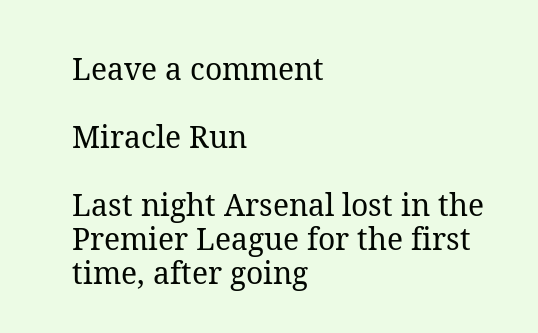Leave a comment

Miracle Run

Last night Arsenal lost in the Premier League for the first time, after going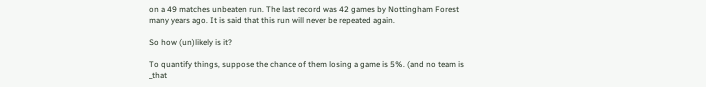on a 49 matches unbeaten run. The last record was 42 games by Nottingham Forest many years ago. It is said that this run will never be repeated again.

So how (un)likely is it?

To quantify things, suppose the chance of them losing a game is 5%. (and no team is _that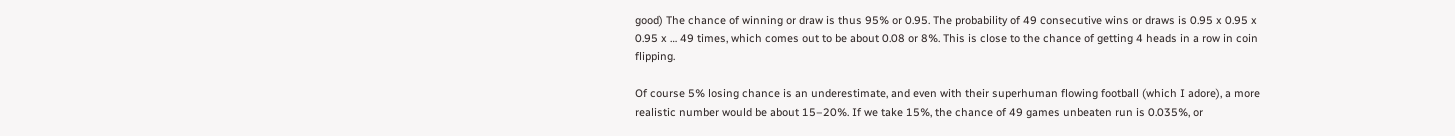good) The chance of winning or draw is thus 95% or 0.95. The probability of 49 consecutive wins or draws is 0.95 x 0.95 x 0.95 x … 49 times, which comes out to be about 0.08 or 8%. This is close to the chance of getting 4 heads in a row in coin flipping.

Of course 5% losing chance is an underestimate, and even with their superhuman flowing football (which I adore), a more realistic number would be about 15–20%. If we take 15%, the chance of 49 games unbeaten run is 0.035%, or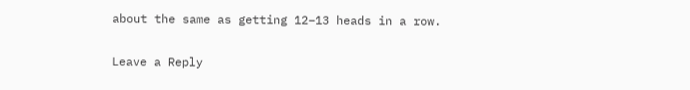about the same as getting 12–13 heads in a row.

Leave a Reply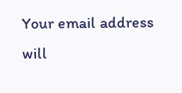Your email address will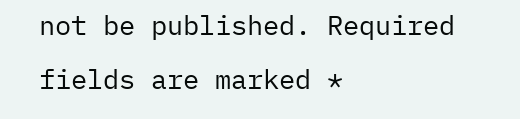not be published. Required fields are marked *